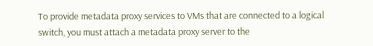To provide metadata proxy services to VMs that are connected to a logical switch, you must attach a metadata proxy server to the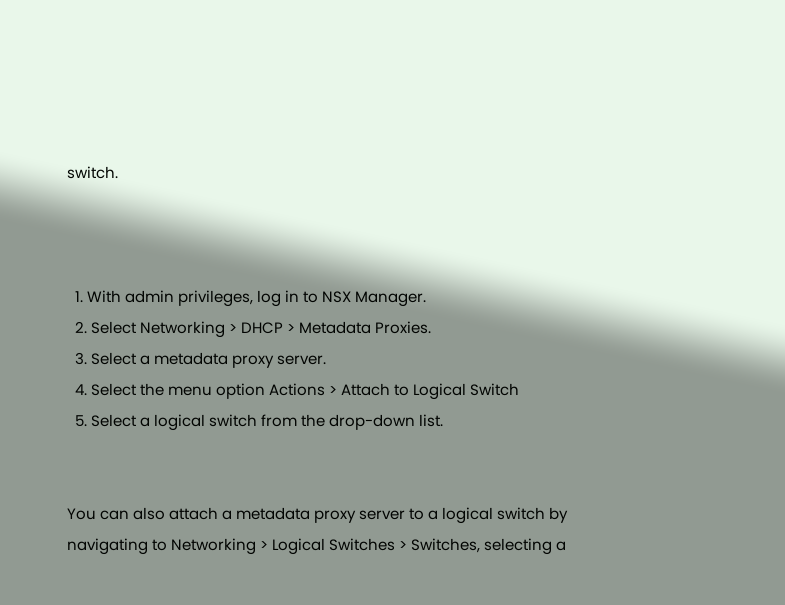switch.



  1. With admin privileges, log in to NSX Manager.
  2. Select Networking > DHCP > Metadata Proxies.
  3. Select a metadata proxy server.
  4. Select the menu option Actions > Attach to Logical Switch
  5. Select a logical switch from the drop-down list.


You can also attach a metadata proxy server to a logical switch by navigating to Networking > Logical Switches > Switches, selecting a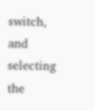switch, and selecting the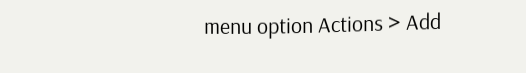menu option Actions > Add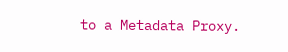to a Metadata Proxy.